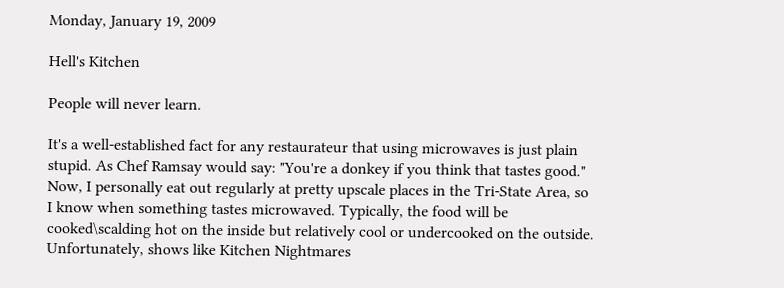Monday, January 19, 2009

Hell's Kitchen

People will never learn.

It's a well-established fact for any restaurateur that using microwaves is just plain stupid. As Chef Ramsay would say: "You're a donkey if you think that tastes good." Now, I personally eat out regularly at pretty upscale places in the Tri-State Area, so I know when something tastes microwaved. Typically, the food will be cooked\scalding hot on the inside but relatively cool or undercooked on the outside. Unfortunately, shows like Kitchen Nightmares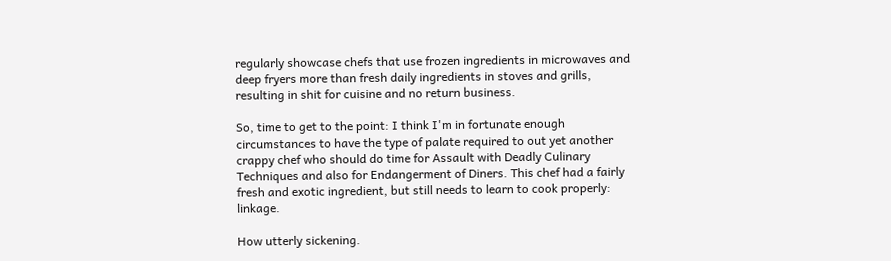regularly showcase chefs that use frozen ingredients in microwaves and deep fryers more than fresh daily ingredients in stoves and grills, resulting in shit for cuisine and no return business.

So, time to get to the point: I think I'm in fortunate enough circumstances to have the type of palate required to out yet another crappy chef who should do time for Assault with Deadly Culinary Techniques and also for Endangerment of Diners. This chef had a fairly fresh and exotic ingredient, but still needs to learn to cook properly: linkage.

How utterly sickening.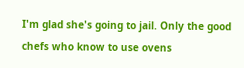I'm glad she's going to jail. Only the good chefs who know to use ovens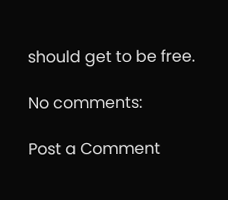should get to be free.

No comments:

Post a Comment